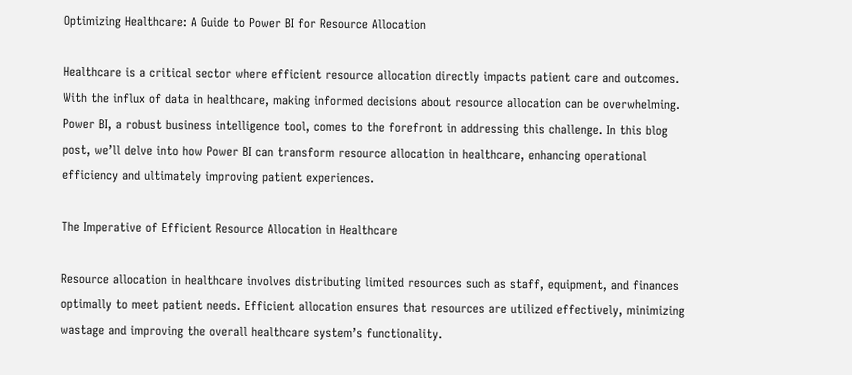Optimizing Healthcare: A Guide to Power BI for Resource Allocation

Healthcare is a critical sector where efficient resource allocation directly impacts patient care and outcomes. With the influx of data in healthcare, making informed decisions about resource allocation can be overwhelming. Power BI, a robust business intelligence tool, comes to the forefront in addressing this challenge. In this blog post, we’ll delve into how Power BI can transform resource allocation in healthcare, enhancing operational efficiency and ultimately improving patient experiences.

The Imperative of Efficient Resource Allocation in Healthcare

Resource allocation in healthcare involves distributing limited resources such as staff, equipment, and finances optimally to meet patient needs. Efficient allocation ensures that resources are utilized effectively, minimizing wastage and improving the overall healthcare system’s functionality.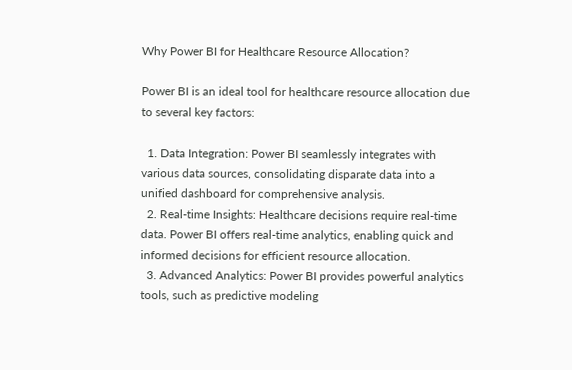Why Power BI for Healthcare Resource Allocation?

Power BI is an ideal tool for healthcare resource allocation due to several key factors:

  1. Data Integration: Power BI seamlessly integrates with various data sources, consolidating disparate data into a unified dashboard for comprehensive analysis.
  2. Real-time Insights: Healthcare decisions require real-time data. Power BI offers real-time analytics, enabling quick and informed decisions for efficient resource allocation.
  3. Advanced Analytics: Power BI provides powerful analytics tools, such as predictive modeling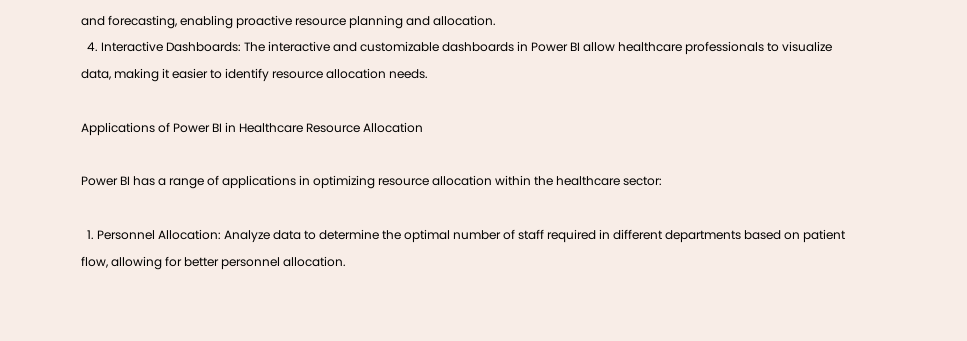and forecasting, enabling proactive resource planning and allocation.
  4. Interactive Dashboards: The interactive and customizable dashboards in Power BI allow healthcare professionals to visualize data, making it easier to identify resource allocation needs.

Applications of Power BI in Healthcare Resource Allocation

Power BI has a range of applications in optimizing resource allocation within the healthcare sector:

  1. Personnel Allocation: Analyze data to determine the optimal number of staff required in different departments based on patient flow, allowing for better personnel allocation.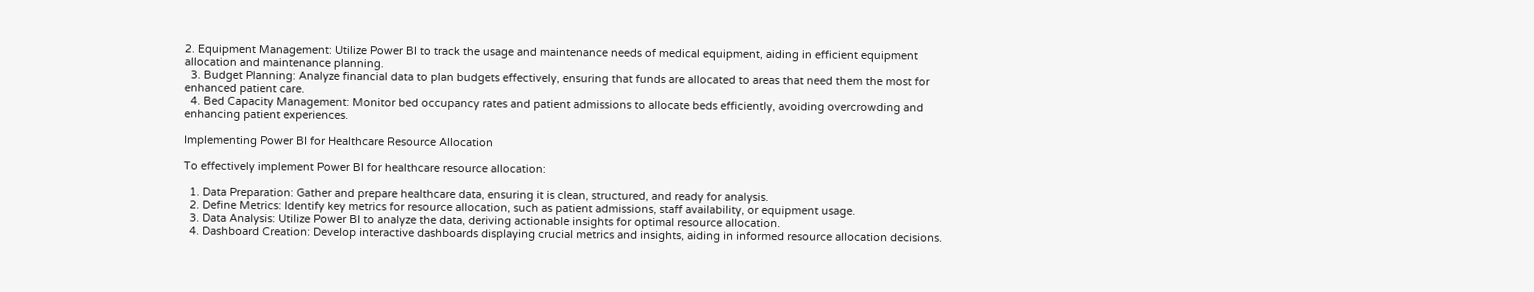2. Equipment Management: Utilize Power BI to track the usage and maintenance needs of medical equipment, aiding in efficient equipment allocation and maintenance planning.
  3. Budget Planning: Analyze financial data to plan budgets effectively, ensuring that funds are allocated to areas that need them the most for enhanced patient care.
  4. Bed Capacity Management: Monitor bed occupancy rates and patient admissions to allocate beds efficiently, avoiding overcrowding and enhancing patient experiences.

Implementing Power BI for Healthcare Resource Allocation

To effectively implement Power BI for healthcare resource allocation:

  1. Data Preparation: Gather and prepare healthcare data, ensuring it is clean, structured, and ready for analysis.
  2. Define Metrics: Identify key metrics for resource allocation, such as patient admissions, staff availability, or equipment usage.
  3. Data Analysis: Utilize Power BI to analyze the data, deriving actionable insights for optimal resource allocation.
  4. Dashboard Creation: Develop interactive dashboards displaying crucial metrics and insights, aiding in informed resource allocation decisions.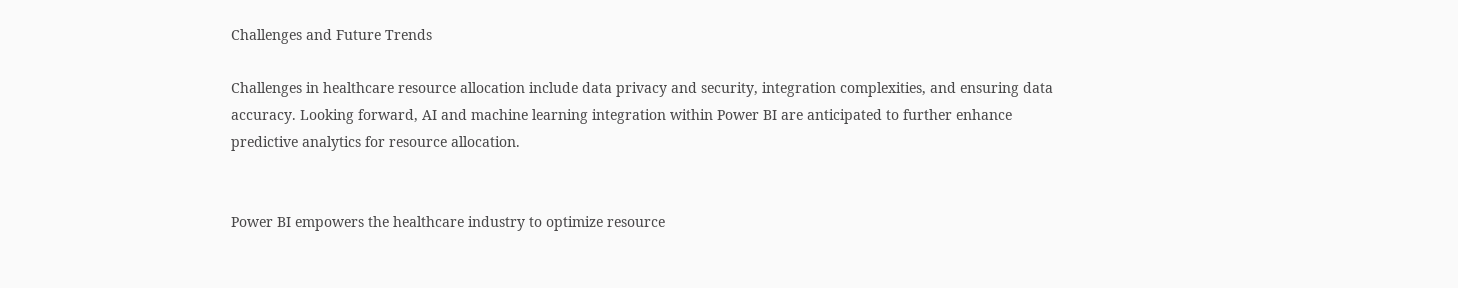Challenges and Future Trends

Challenges in healthcare resource allocation include data privacy and security, integration complexities, and ensuring data accuracy. Looking forward, AI and machine learning integration within Power BI are anticipated to further enhance predictive analytics for resource allocation.


Power BI empowers the healthcare industry to optimize resource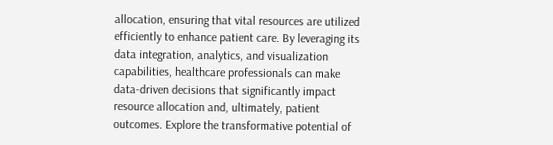allocation, ensuring that vital resources are utilized efficiently to enhance patient care. By leveraging its data integration, analytics, and visualization capabilities, healthcare professionals can make data-driven decisions that significantly impact resource allocation and, ultimately, patient outcomes. Explore the transformative potential of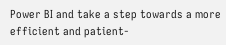Power BI and take a step towards a more efficient and patient-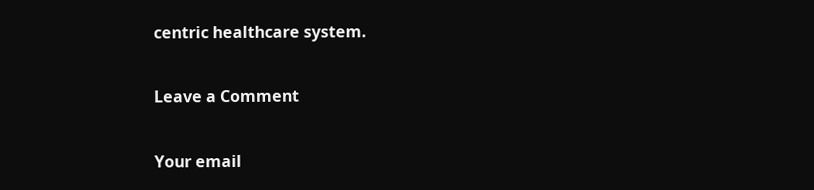centric healthcare system.

Leave a Comment

Your email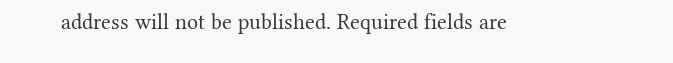address will not be published. Required fields are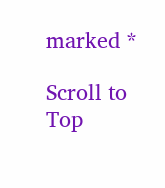marked *

Scroll to Top